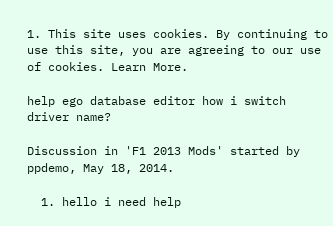1. This site uses cookies. By continuing to use this site, you are agreeing to our use of cookies. Learn More.

help ego database editor how i switch driver name?

Discussion in 'F1 2013 Mods' started by ppdemo, May 18, 2014.

  1. hello i need help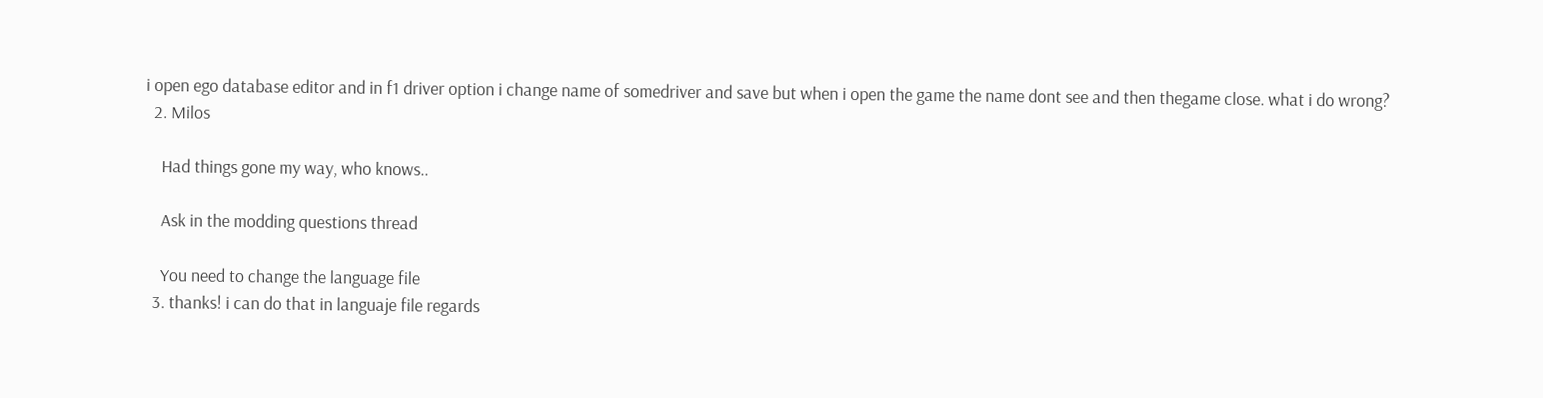i open ego database editor and in f1 driver option i change name of somedriver and save but when i open the game the name dont see and then thegame close. what i do wrong?
  2. Milos

    Had things gone my way, who knows..

    Ask in the modding questions thread

    You need to change the language file
  3. thanks! i can do that in languaje file regards